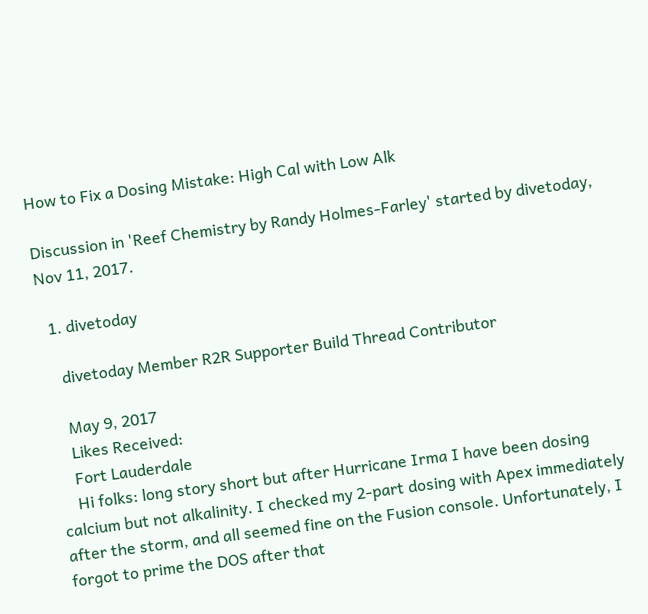How to Fix a Dosing Mistake: High Cal with Low Alk

Discussion in 'Reef Chemistry by Randy Holmes-Farley' started by divetoday, Nov 11, 2017.

  1. divetoday

    divetoday Member R2R Supporter Build Thread Contributor

    May 9, 2017
    Likes Received:
    Fort Lauderdale
    Hi folks: long story short but after Hurricane Irma I have been dosing calcium but not alkalinity. I checked my 2-part dosing with Apex immediately after the storm, and all seemed fine on the Fusion console. Unfortunately, I forgot to prime the DOS after that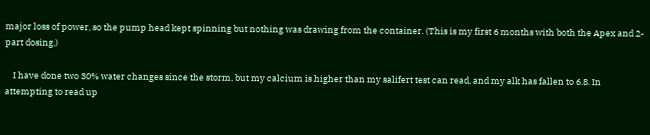major loss of power, so the pump head kept spinning but nothing was drawing from the container. (This is my first 6 months with both the Apex and 2-part dosing.)

    I have done two 30% water changes since the storm, but my calcium is higher than my salifert test can read, and my alk has fallen to 6.8. In attempting to read up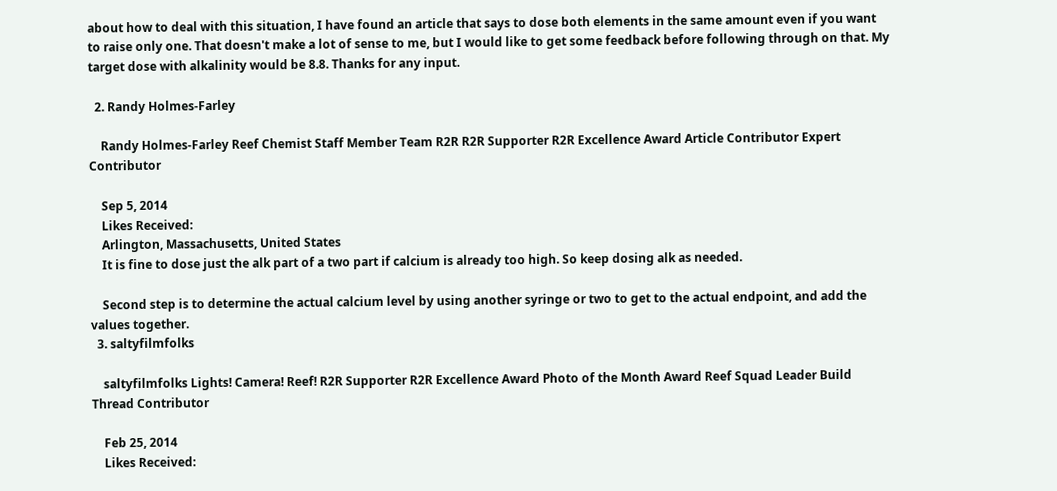about how to deal with this situation, I have found an article that says to dose both elements in the same amount even if you want to raise only one. That doesn't make a lot of sense to me, but I would like to get some feedback before following through on that. My target dose with alkalinity would be 8.8. Thanks for any input.

  2. Randy Holmes-Farley

    Randy Holmes-Farley Reef Chemist Staff Member Team R2R R2R Supporter R2R Excellence Award Article Contributor Expert Contributor

    Sep 5, 2014
    Likes Received:
    Arlington, Massachusetts, United States
    It is fine to dose just the alk part of a two part if calcium is already too high. So keep dosing alk as needed.

    Second step is to determine the actual calcium level by using another syringe or two to get to the actual endpoint, and add the values together.
  3. saltyfilmfolks

    saltyfilmfolks Lights! Camera! Reef! R2R Supporter R2R Excellence Award Photo of the Month Award Reef Squad Leader Build Thread Contributor

    Feb 25, 2014
    Likes Received: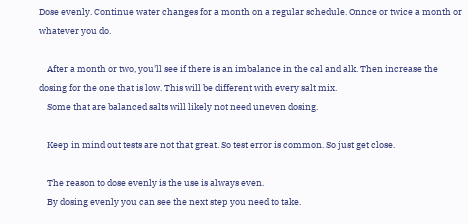Dose evenly. Continue water changes for a month on a regular schedule. Onnce or twice a month or whatever you do.

    After a month or two, you'll see if there is an imbalance in the cal and alk. Then increase the dosing for the one that is low. This will be different with every salt mix.
    Some that are balanced salts will likely not need uneven dosing.

    Keep in mind out tests are not that great. So test error is common. So just get close.

    The reason to dose evenly is the use is always even.
    By dosing evenly you can see the next step you need to take.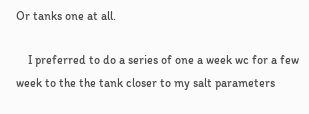Or tanks one at all.

    I preferred to do a series of one a week wc for a few week to the the tank closer to my salt parameters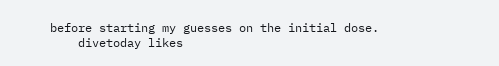before starting my guesses on the initial dose.
    divetoday likes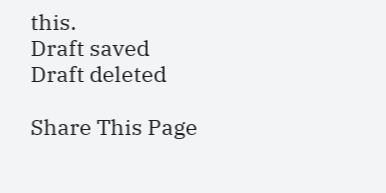this.
Draft saved Draft deleted

Share This Page